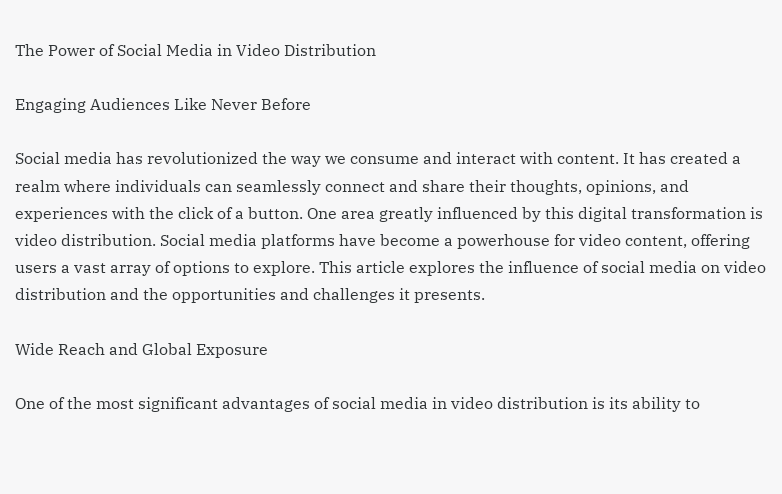The Power of Social Media in Video Distribution

Engaging Audiences Like Never Before

Social media has revolutionized the way we consume and interact with content. It has created a realm where individuals can seamlessly connect and share their thoughts, opinions, and experiences with the click of a button. One area greatly influenced by this digital transformation is video distribution. Social media platforms have become a powerhouse for video content, offering users a vast array of options to explore. This article explores the influence of social media on video distribution and the opportunities and challenges it presents.

Wide Reach and Global Exposure

One of the most significant advantages of social media in video distribution is its ability to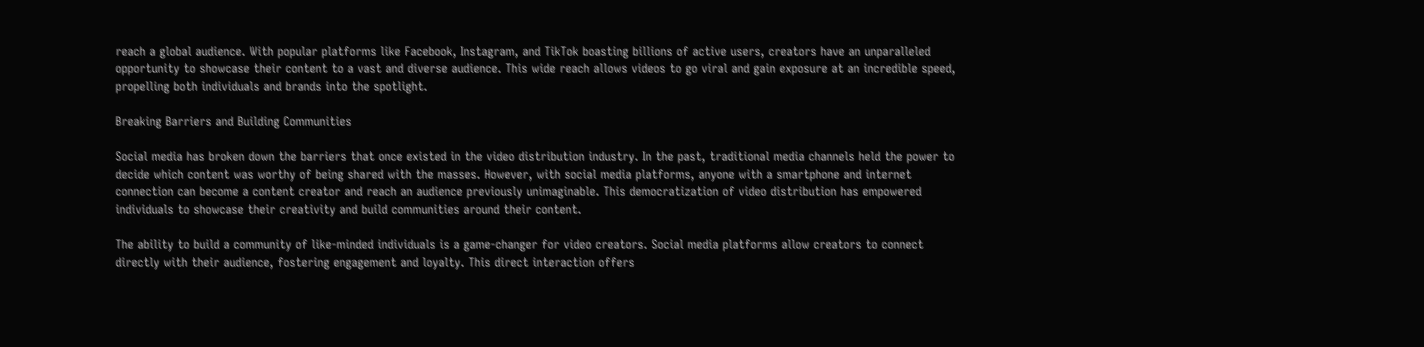reach a global audience. With popular platforms like Facebook, Instagram, and TikTok boasting billions of active users, creators have an unparalleled opportunity to showcase their content to a vast and diverse audience. This wide reach allows videos to go viral and gain exposure at an incredible speed, propelling both individuals and brands into the spotlight.

Breaking Barriers and Building Communities

Social media has broken down the barriers that once existed in the video distribution industry. In the past, traditional media channels held the power to decide which content was worthy of being shared with the masses. However, with social media platforms, anyone with a smartphone and internet connection can become a content creator and reach an audience previously unimaginable. This democratization of video distribution has empowered individuals to showcase their creativity and build communities around their content.

The ability to build a community of like-minded individuals is a game-changer for video creators. Social media platforms allow creators to connect directly with their audience, fostering engagement and loyalty. This direct interaction offers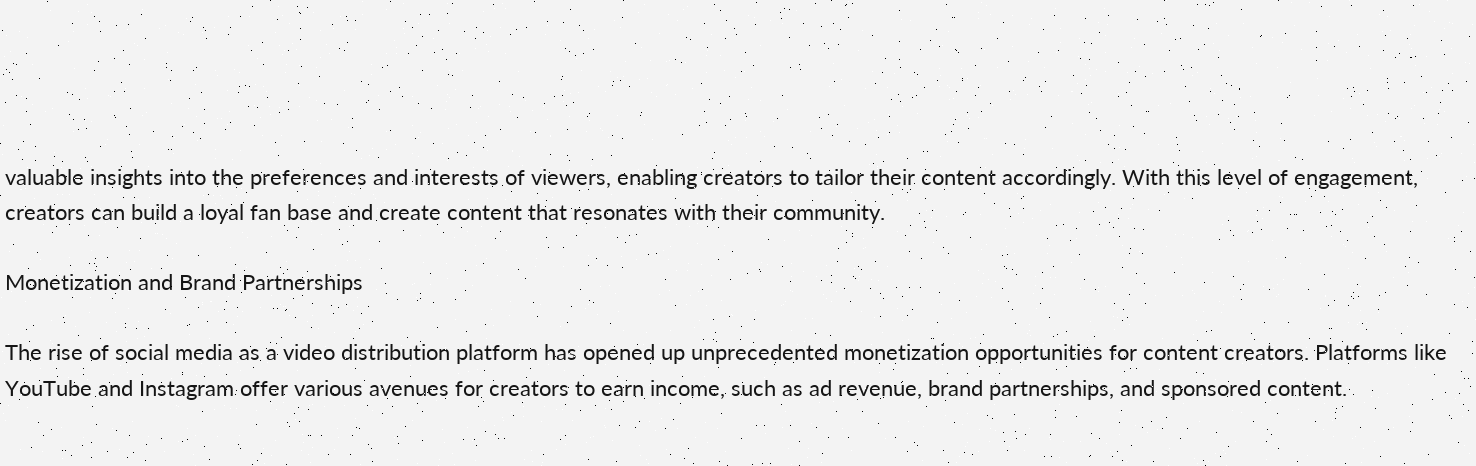valuable insights into the preferences and interests of viewers, enabling creators to tailor their content accordingly. With this level of engagement, creators can build a loyal fan base and create content that resonates with their community.

Monetization and Brand Partnerships

The rise of social media as a video distribution platform has opened up unprecedented monetization opportunities for content creators. Platforms like YouTube and Instagram offer various avenues for creators to earn income, such as ad revenue, brand partnerships, and sponsored content.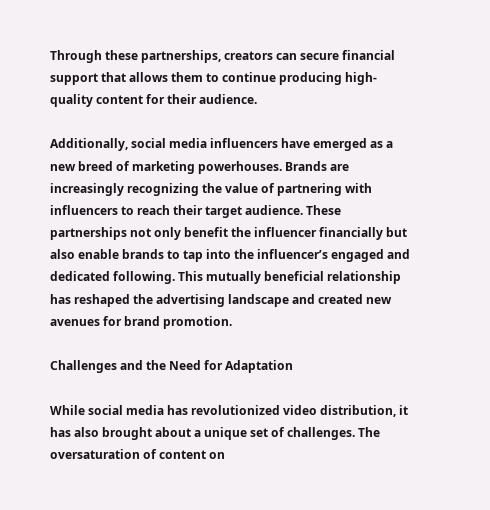Through these partnerships, creators can secure financial support that allows them to continue producing high-quality content for their audience.

Additionally, social media influencers have emerged as a new breed of marketing powerhouses. Brands are increasingly recognizing the value of partnering with influencers to reach their target audience. These partnerships not only benefit the influencer financially but also enable brands to tap into the influencer’s engaged and dedicated following. This mutually beneficial relationship has reshaped the advertising landscape and created new avenues for brand promotion.

Challenges and the Need for Adaptation

While social media has revolutionized video distribution, it has also brought about a unique set of challenges. The oversaturation of content on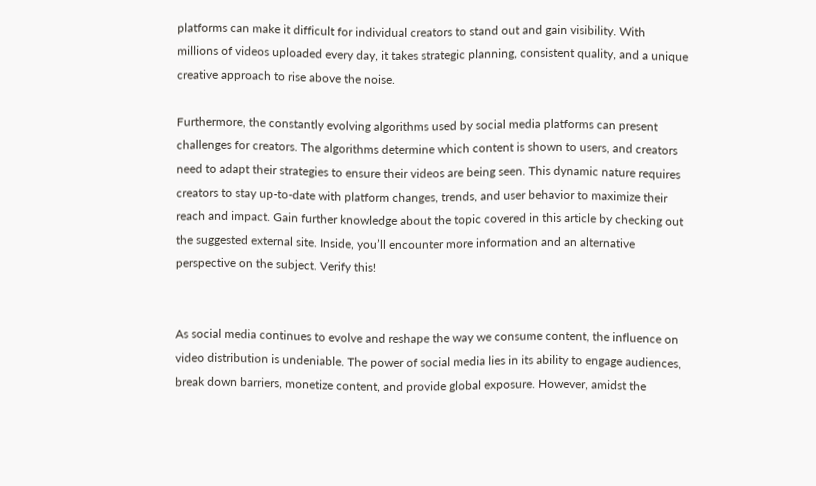platforms can make it difficult for individual creators to stand out and gain visibility. With millions of videos uploaded every day, it takes strategic planning, consistent quality, and a unique creative approach to rise above the noise.

Furthermore, the constantly evolving algorithms used by social media platforms can present challenges for creators. The algorithms determine which content is shown to users, and creators need to adapt their strategies to ensure their videos are being seen. This dynamic nature requires creators to stay up-to-date with platform changes, trends, and user behavior to maximize their reach and impact. Gain further knowledge about the topic covered in this article by checking out the suggested external site. Inside, you’ll encounter more information and an alternative perspective on the subject. Verify this!


As social media continues to evolve and reshape the way we consume content, the influence on video distribution is undeniable. The power of social media lies in its ability to engage audiences, break down barriers, monetize content, and provide global exposure. However, amidst the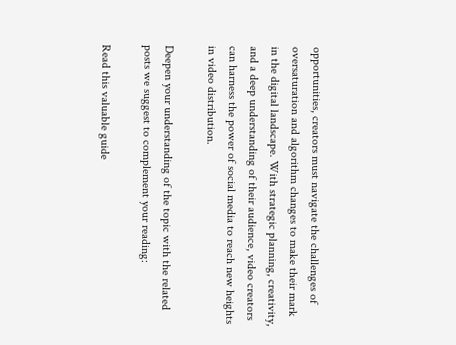opportunities, creators must navigate the challenges of oversaturation and algorithm changes to make their mark in the digital landscape. With strategic planning, creativity, and a deep understanding of their audience, video creators can harness the power of social media to reach new heights in video distribution.

Deepen your understanding of the topic with the related posts we suggest to complement your reading:

Read this valuable guide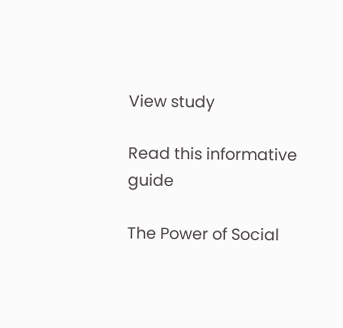View study

Read this informative guide

The Power of Social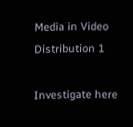Media in Video Distribution 1

Investigate here